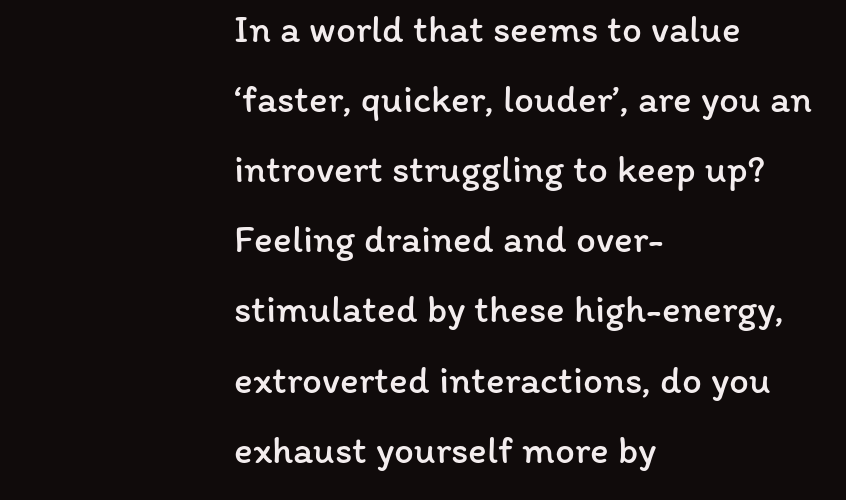In a world that seems to value ‘faster, quicker, louder’, are you an introvert struggling to keep up? Feeling drained and over-stimulated by these high-energy, extroverted interactions, do you exhaust yourself more by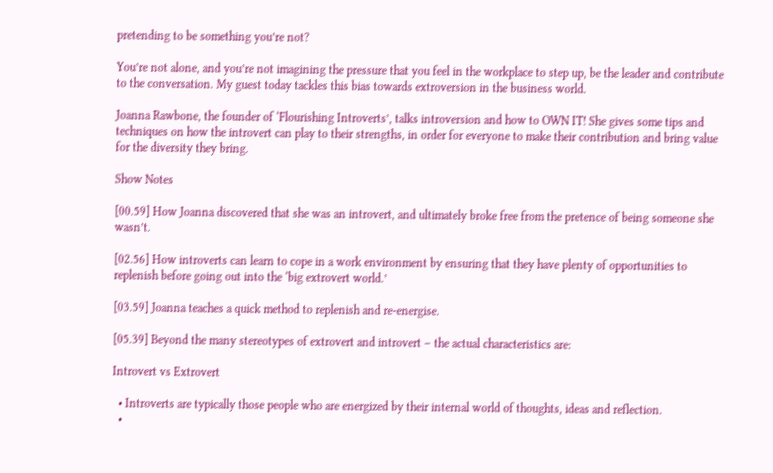pretending to be something you’re not?

You’re not alone, and you’re not imagining the pressure that you feel in the workplace to step up, be the leader and contribute to the conversation. My guest today tackles this bias towards extroversion in the business world.

Joanna Rawbone, the founder of ‘Flourishing Introverts’, talks introversion and how to OWN IT! She gives some tips and techniques on how the introvert can play to their strengths, in order for everyone to make their contribution and bring value for the diversity they bring.

Show Notes

[00.59] How Joanna discovered that she was an introvert, and ultimately broke free from the pretence of being someone she wasn’t.

[02.56] How introverts can learn to cope in a work environment by ensuring that they have plenty of opportunities to replenish before going out into the ‘big extrovert world.’

[03.59] Joanna teaches a quick method to replenish and re-energise.

[05.39] Beyond the many stereotypes of extrovert and introvert – the actual characteristics are:

Introvert vs Extrovert

  • Introverts are typically those people who are energized by their internal world of thoughts, ideas and reflection.
  •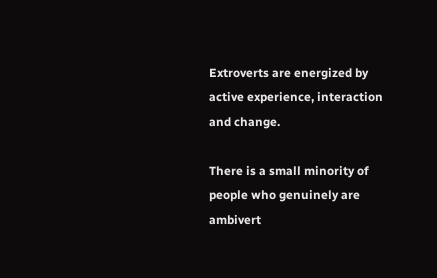Extroverts are energized by active experience, interaction and change.

There is a small minority of people who genuinely are ambivert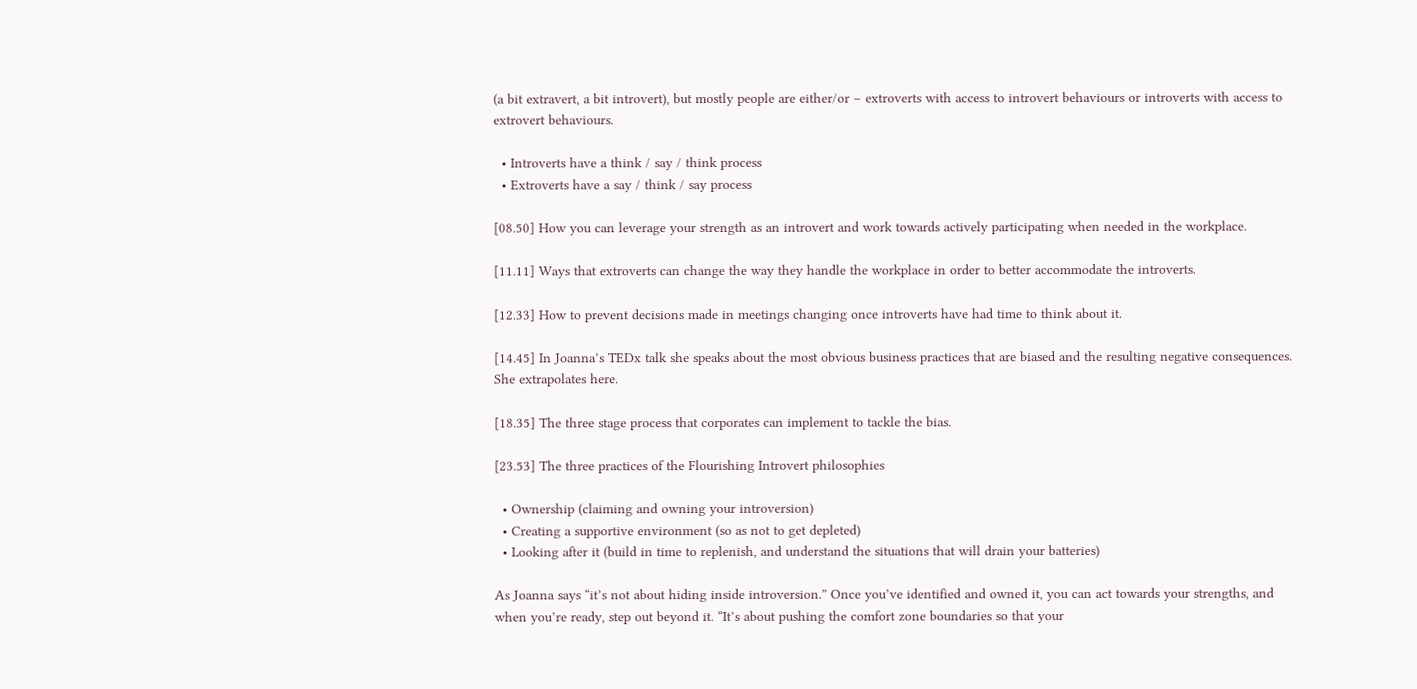(a bit extravert, a bit introvert), but mostly people are either/or – extroverts with access to introvert behaviours or introverts with access to extrovert behaviours.

  • Introverts have a think / say / think process
  • Extroverts have a say / think / say process

[08.50] How you can leverage your strength as an introvert and work towards actively participating when needed in the workplace.

[11.11] Ways that extroverts can change the way they handle the workplace in order to better accommodate the introverts.

[12.33] How to prevent decisions made in meetings changing once introverts have had time to think about it.

[14.45] In Joanna’s TEDx talk she speaks about the most obvious business practices that are biased and the resulting negative consequences. She extrapolates here.

[18.35] The three stage process that corporates can implement to tackle the bias.

[23.53] The three practices of the Flourishing Introvert philosophies

  • Ownership (claiming and owning your introversion)
  • Creating a supportive environment (so as not to get depleted)
  • Looking after it (build in time to replenish, and understand the situations that will drain your batteries)

As Joanna says “it’s not about hiding inside introversion.” Once you’ve identified and owned it, you can act towards your strengths, and when you’re ready, step out beyond it. “It’s about pushing the comfort zone boundaries so that your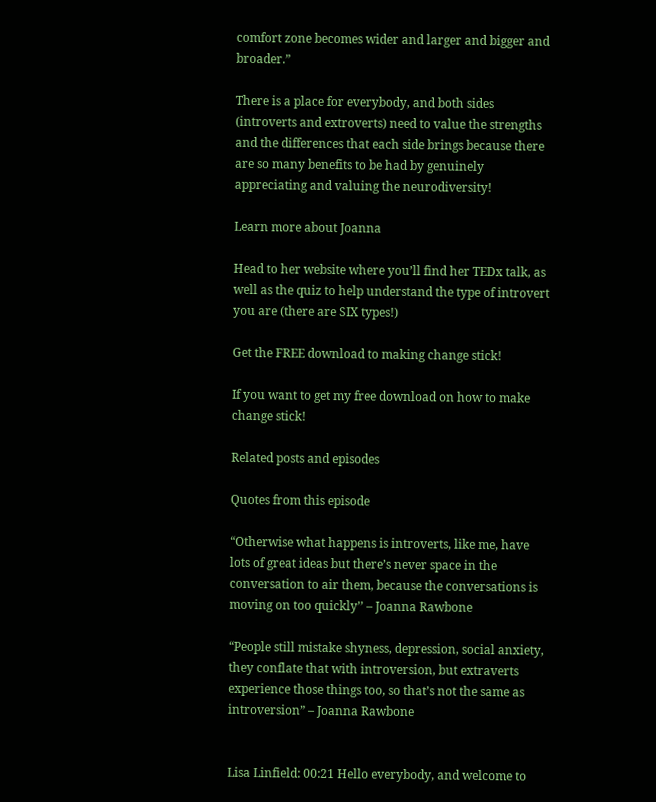comfort zone becomes wider and larger and bigger and broader.”

There is a place for everybody, and both sides (introverts and extroverts) need to value the strengths and the differences that each side brings because there are so many benefits to be had by genuinely appreciating and valuing the neurodiversity!

Learn more about Joanna

Head to her website where you’ll find her TEDx talk, as well as the quiz to help understand the type of introvert you are (there are SIX types!)

Get the FREE download to making change stick!

If you want to get my free download on how to make change stick!

Related posts and episodes

Quotes from this episode

“Otherwise what happens is introverts, like me, have lots of great ideas but there’s never space in the conversation to air them, because the conversations is moving on too quickly’’ – Joanna Rawbone

“People still mistake shyness, depression, social anxiety, they conflate that with introversion, but extraverts experience those things too, so that’s not the same as introversion” – Joanna Rawbone


Lisa Linfield: 00:21 Hello everybody, and welcome to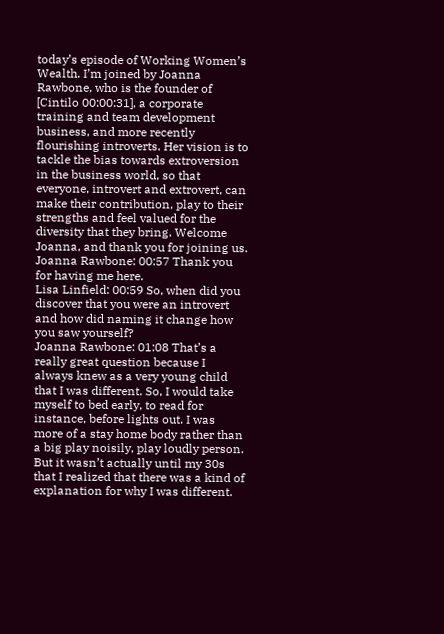today’s episode of Working Women’s Wealth. I’m joined by Joanna Rawbone, who is the founder of [Cintilo 00:00:31], a corporate training and team development business, and more recently flourishing introverts. Her vision is to tackle the bias towards extroversion in the business world, so that everyone, introvert and extrovert, can make their contribution, play to their strengths and feel valued for the diversity that they bring. Welcome Joanna, and thank you for joining us.
Joanna Rawbone: 00:57 Thank you for having me here.
Lisa Linfield: 00:59 So, when did you discover that you were an introvert and how did naming it change how you saw yourself?
Joanna Rawbone: 01:08 That’s a really great question because I always knew as a very young child that I was different. So, I would take myself to bed early, to read for instance, before lights out. I was more of a stay home body rather than a big play noisily, play loudly person. But it wasn’t actually until my 30s that I realized that there was a kind of explanation for why I was different.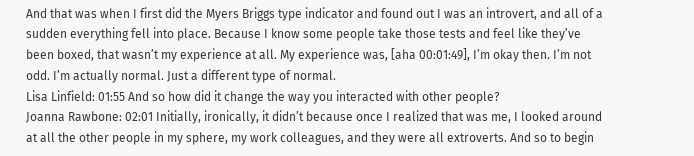And that was when I first did the Myers Briggs type indicator and found out I was an introvert, and all of a sudden everything fell into place. Because I know some people take those tests and feel like they’ve been boxed, that wasn’t my experience at all. My experience was, [aha 00:01:49], I’m okay then. I’m not odd. I’m actually normal. Just a different type of normal.
Lisa Linfield: 01:55 And so how did it change the way you interacted with other people?
Joanna Rawbone: 02:01 Initially, ironically, it didn’t because once I realized that was me, I looked around at all the other people in my sphere, my work colleagues, and they were all extroverts. And so to begin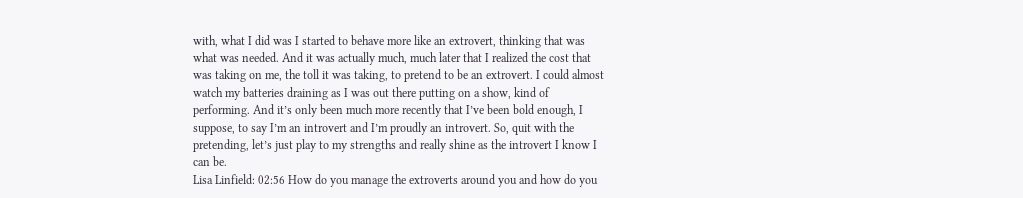with, what I did was I started to behave more like an extrovert, thinking that was what was needed. And it was actually much, much later that I realized the cost that was taking on me, the toll it was taking, to pretend to be an extrovert. I could almost watch my batteries draining as I was out there putting on a show, kind of performing. And it’s only been much more recently that I’ve been bold enough, I suppose, to say I’m an introvert and I’m proudly an introvert. So, quit with the pretending, let’s just play to my strengths and really shine as the introvert I know I can be.
Lisa Linfield: 02:56 How do you manage the extroverts around you and how do you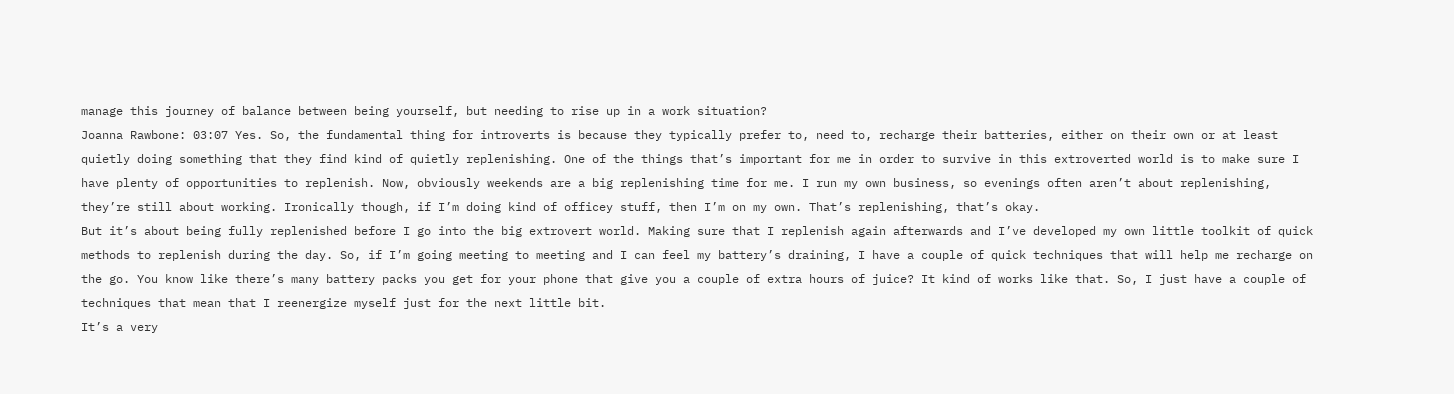manage this journey of balance between being yourself, but needing to rise up in a work situation?
Joanna Rawbone: 03:07 Yes. So, the fundamental thing for introverts is because they typically prefer to, need to, recharge their batteries, either on their own or at least quietly doing something that they find kind of quietly replenishing. One of the things that’s important for me in order to survive in this extroverted world is to make sure I have plenty of opportunities to replenish. Now, obviously weekends are a big replenishing time for me. I run my own business, so evenings often aren’t about replenishing, they’re still about working. Ironically though, if I’m doing kind of officey stuff, then I’m on my own. That’s replenishing, that’s okay.
But it’s about being fully replenished before I go into the big extrovert world. Making sure that I replenish again afterwards and I’ve developed my own little toolkit of quick methods to replenish during the day. So, if I’m going meeting to meeting and I can feel my battery’s draining, I have a couple of quick techniques that will help me recharge on the go. You know like there’s many battery packs you get for your phone that give you a couple of extra hours of juice? It kind of works like that. So, I just have a couple of techniques that mean that I reenergize myself just for the next little bit.
It’s a very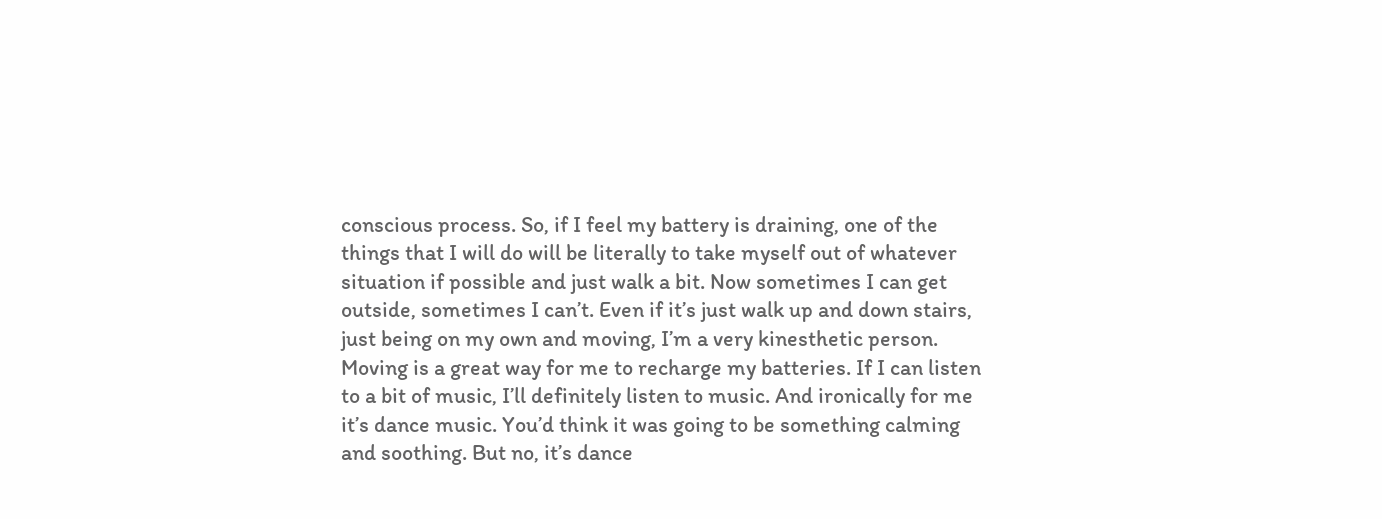conscious process. So, if I feel my battery is draining, one of the things that I will do will be literally to take myself out of whatever situation if possible and just walk a bit. Now sometimes I can get outside, sometimes I can’t. Even if it’s just walk up and down stairs, just being on my own and moving, I’m a very kinesthetic person. Moving is a great way for me to recharge my batteries. If I can listen to a bit of music, I’ll definitely listen to music. And ironically for me it’s dance music. You’d think it was going to be something calming and soothing. But no, it’s dance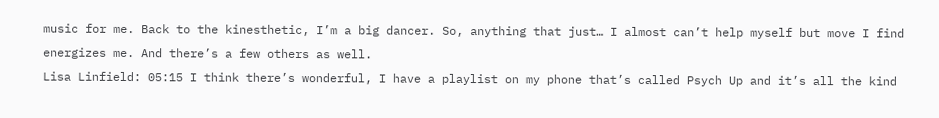music for me. Back to the kinesthetic, I’m a big dancer. So, anything that just… I almost can’t help myself but move I find energizes me. And there’s a few others as well.
Lisa Linfield: 05:15 I think there’s wonderful, I have a playlist on my phone that’s called Psych Up and it’s all the kind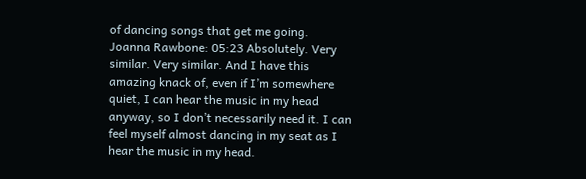of dancing songs that get me going.
Joanna Rawbone: 05:23 Absolutely. Very similar. Very similar. And I have this amazing knack of, even if I’m somewhere quiet, I can hear the music in my head anyway, so I don’t necessarily need it. I can feel myself almost dancing in my seat as I hear the music in my head.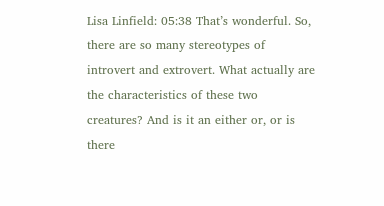Lisa Linfield: 05:38 That’s wonderful. So, there are so many stereotypes of introvert and extrovert. What actually are the characteristics of these two creatures? And is it an either or, or is there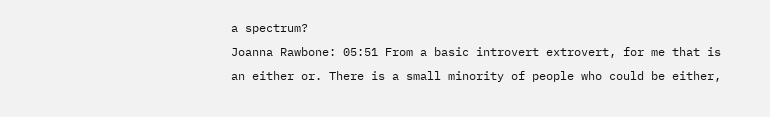a spectrum?
Joanna Rawbone: 05:51 From a basic introvert extrovert, for me that is an either or. There is a small minority of people who could be either,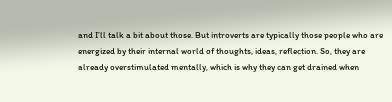and I’ll talk a bit about those. But introverts are typically those people who are energized by their internal world of thoughts, ideas, reflection. So, they are already overstimulated mentally, which is why they can get drained when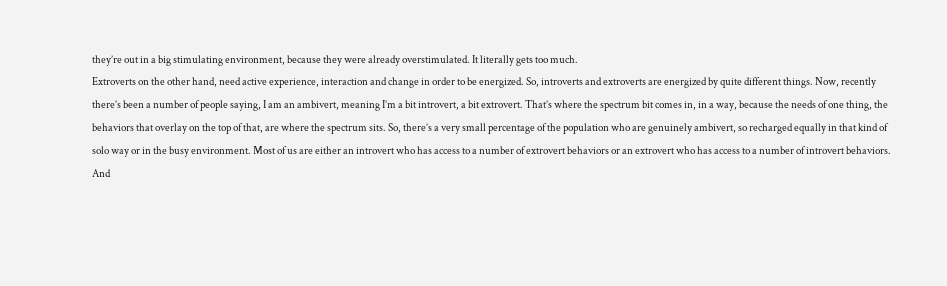they’re out in a big stimulating environment, because they were already overstimulated. It literally gets too much.
Extroverts on the other hand, need active experience, interaction and change in order to be energized. So, introverts and extroverts are energized by quite different things. Now, recently there’s been a number of people saying, I am an ambivert, meaning I’m a bit introvert, a bit extrovert. That’s where the spectrum bit comes in, in a way, because the needs of one thing, the behaviors that overlay on the top of that, are where the spectrum sits. So, there’s a very small percentage of the population who are genuinely ambivert, so recharged equally in that kind of solo way or in the busy environment. Most of us are either an introvert who has access to a number of extrovert behaviors or an extrovert who has access to a number of introvert behaviors.
And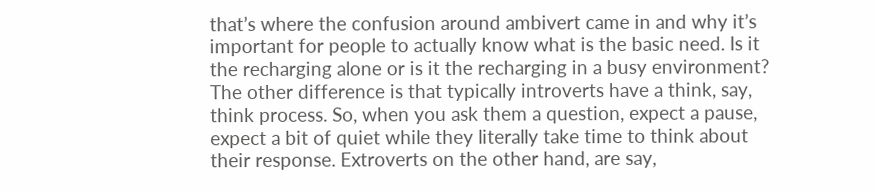that’s where the confusion around ambivert came in and why it’s important for people to actually know what is the basic need. Is it the recharging alone or is it the recharging in a busy environment? The other difference is that typically introverts have a think, say, think process. So, when you ask them a question, expect a pause, expect a bit of quiet while they literally take time to think about their response. Extroverts on the other hand, are say,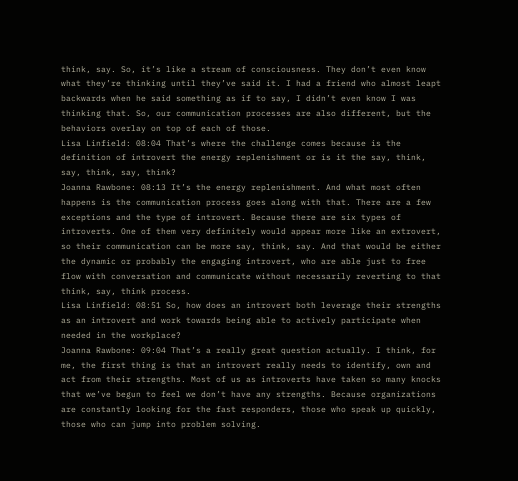think, say. So, it’s like a stream of consciousness. They don’t even know what they’re thinking until they’ve said it. I had a friend who almost leapt backwards when he said something as if to say, I didn’t even know I was thinking that. So, our communication processes are also different, but the behaviors overlay on top of each of those.
Lisa Linfield: 08:04 That’s where the challenge comes because is the definition of introvert the energy replenishment or is it the say, think, say, think, say, think?
Joanna Rawbone: 08:13 It’s the energy replenishment. And what most often happens is the communication process goes along with that. There are a few exceptions and the type of introvert. Because there are six types of introverts. One of them very definitely would appear more like an extrovert, so their communication can be more say, think, say. And that would be either the dynamic or probably the engaging introvert, who are able just to free flow with conversation and communicate without necessarily reverting to that think, say, think process.
Lisa Linfield: 08:51 So, how does an introvert both leverage their strengths as an introvert and work towards being able to actively participate when needed in the workplace?
Joanna Rawbone: 09:04 That’s a really great question actually. I think, for me, the first thing is that an introvert really needs to identify, own and act from their strengths. Most of us as introverts have taken so many knocks that we’ve begun to feel we don’t have any strengths. Because organizations are constantly looking for the fast responders, those who speak up quickly, those who can jump into problem solving.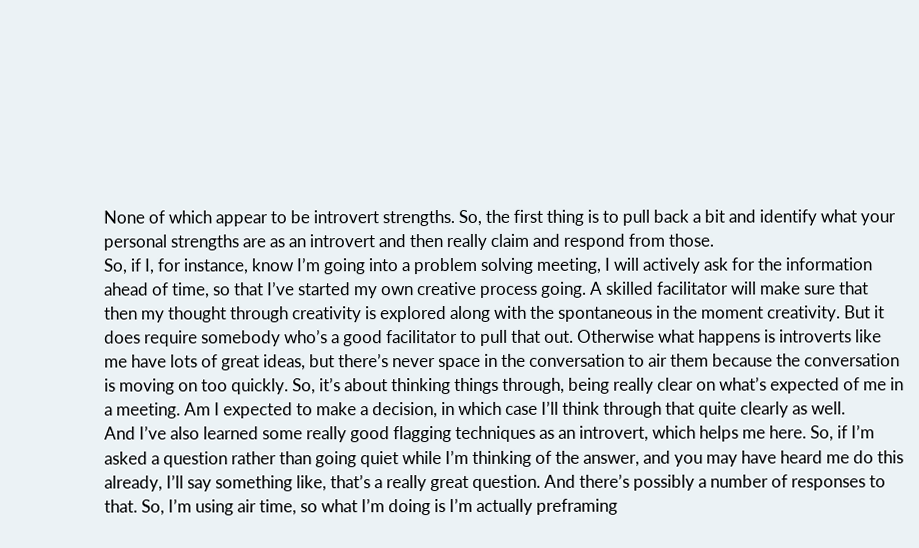None of which appear to be introvert strengths. So, the first thing is to pull back a bit and identify what your personal strengths are as an introvert and then really claim and respond from those.
So, if I, for instance, know I’m going into a problem solving meeting, I will actively ask for the information ahead of time, so that I’ve started my own creative process going. A skilled facilitator will make sure that then my thought through creativity is explored along with the spontaneous in the moment creativity. But it does require somebody who’s a good facilitator to pull that out. Otherwise what happens is introverts like me have lots of great ideas, but there’s never space in the conversation to air them because the conversation is moving on too quickly. So, it’s about thinking things through, being really clear on what’s expected of me in a meeting. Am I expected to make a decision, in which case I’ll think through that quite clearly as well.
And I’ve also learned some really good flagging techniques as an introvert, which helps me here. So, if I’m asked a question rather than going quiet while I’m thinking of the answer, and you may have heard me do this already, I’ll say something like, that’s a really great question. And there’s possibly a number of responses to that. So, I’m using air time, so what I’m doing is I’m actually preframing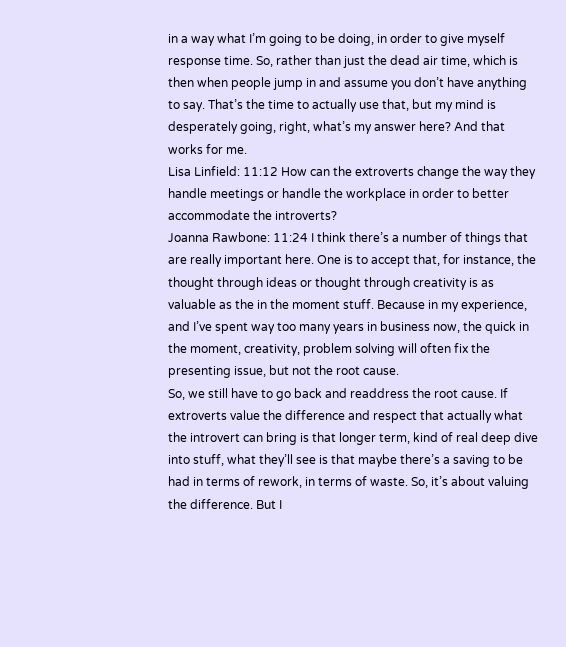in a way what I’m going to be doing, in order to give myself response time. So, rather than just the dead air time, which is then when people jump in and assume you don’t have anything to say. That’s the time to actually use that, but my mind is desperately going, right, what’s my answer here? And that works for me.
Lisa Linfield: 11:12 How can the extroverts change the way they handle meetings or handle the workplace in order to better accommodate the introverts?
Joanna Rawbone: 11:24 I think there’s a number of things that are really important here. One is to accept that, for instance, the thought through ideas or thought through creativity is as valuable as the in the moment stuff. Because in my experience, and I’ve spent way too many years in business now, the quick in the moment, creativity, problem solving will often fix the presenting issue, but not the root cause.
So, we still have to go back and readdress the root cause. If extroverts value the difference and respect that actually what the introvert can bring is that longer term, kind of real deep dive into stuff, what they’ll see is that maybe there’s a saving to be had in terms of rework, in terms of waste. So, it’s about valuing the difference. But I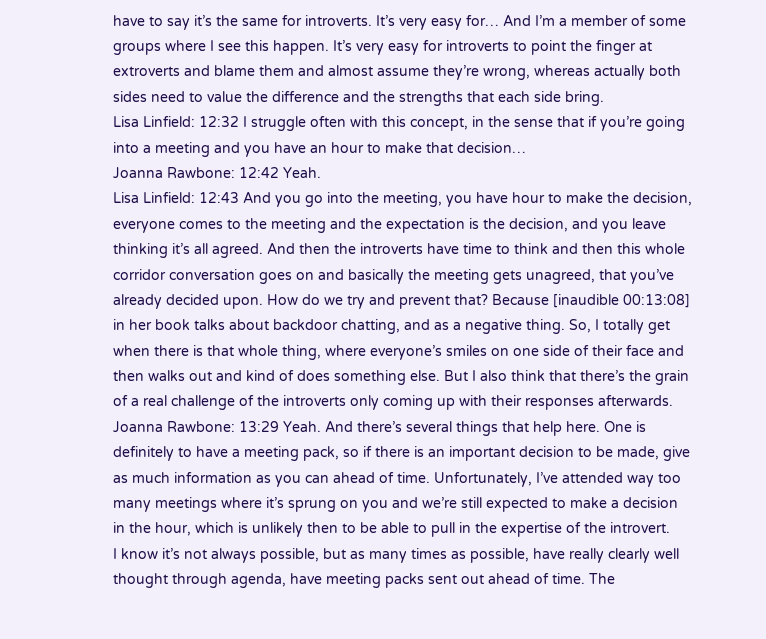have to say it’s the same for introverts. It’s very easy for… And I’m a member of some groups where I see this happen. It’s very easy for introverts to point the finger at extroverts and blame them and almost assume they’re wrong, whereas actually both sides need to value the difference and the strengths that each side bring.
Lisa Linfield: 12:32 I struggle often with this concept, in the sense that if you’re going into a meeting and you have an hour to make that decision…
Joanna Rawbone: 12:42 Yeah.
Lisa Linfield: 12:43 And you go into the meeting, you have hour to make the decision, everyone comes to the meeting and the expectation is the decision, and you leave thinking it’s all agreed. And then the introverts have time to think and then this whole corridor conversation goes on and basically the meeting gets unagreed, that you’ve already decided upon. How do we try and prevent that? Because [inaudible 00:13:08] in her book talks about backdoor chatting, and as a negative thing. So, I totally get when there is that whole thing, where everyone’s smiles on one side of their face and then walks out and kind of does something else. But I also think that there’s the grain of a real challenge of the introverts only coming up with their responses afterwards.
Joanna Rawbone: 13:29 Yeah. And there’s several things that help here. One is definitely to have a meeting pack, so if there is an important decision to be made, give as much information as you can ahead of time. Unfortunately, I’ve attended way too many meetings where it’s sprung on you and we’re still expected to make a decision in the hour, which is unlikely then to be able to pull in the expertise of the introvert.
I know it’s not always possible, but as many times as possible, have really clearly well thought through agenda, have meeting packs sent out ahead of time. The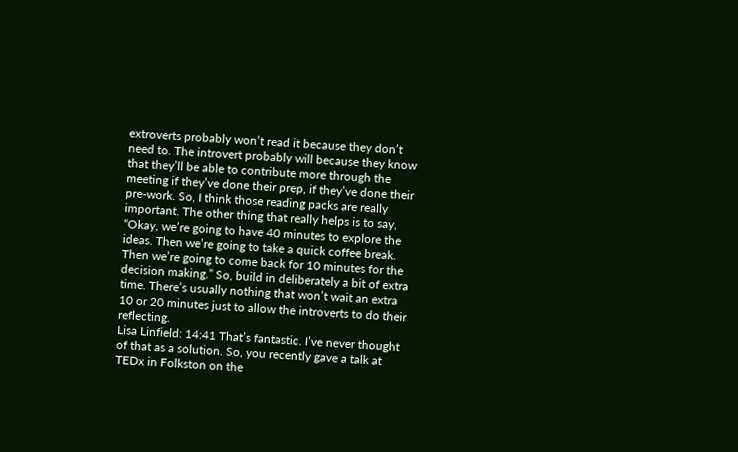extroverts probably won’t read it because they don’t need to. The introvert probably will because they know that they’ll be able to contribute more through the meeting if they’ve done their prep, if they’ve done their pre-work. So, I think those reading packs are really important. The other thing that really helps is to say, “Okay, we’re going to have 40 minutes to explore the ideas. Then we’re going to take a quick coffee break. Then we’re going to come back for 10 minutes for the decision making.” So, build in deliberately a bit of extra time. There’s usually nothing that won’t wait an extra 10 or 20 minutes just to allow the introverts to do their reflecting.
Lisa Linfield: 14:41 That’s fantastic. I’ve never thought of that as a solution. So, you recently gave a talk at TEDx in Folkston on the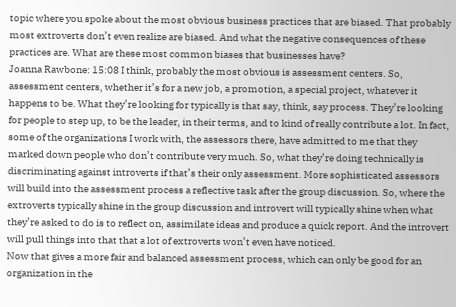topic where you spoke about the most obvious business practices that are biased. That probably most extroverts don’t even realize are biased. And what the negative consequences of these practices are. What are these most common biases that businesses have?
Joanna Rawbone: 15:08 I think, probably the most obvious is assessment centers. So, assessment centers, whether it’s for a new job, a promotion, a special project, whatever it happens to be. What they’re looking for typically is that say, think, say process. They’re looking for people to step up, to be the leader, in their terms, and to kind of really contribute a lot. In fact, some of the organizations I work with, the assessors there, have admitted to me that they marked down people who don’t contribute very much. So, what they’re doing technically is discriminating against introverts if that’s their only assessment. More sophisticated assessors will build into the assessment process a reflective task after the group discussion. So, where the extroverts typically shine in the group discussion and introvert will typically shine when what they’re asked to do is to reflect on, assimilate ideas and produce a quick report. And the introvert will pull things into that that a lot of extroverts won’t even have noticed.
Now that gives a more fair and balanced assessment process, which can only be good for an organization in the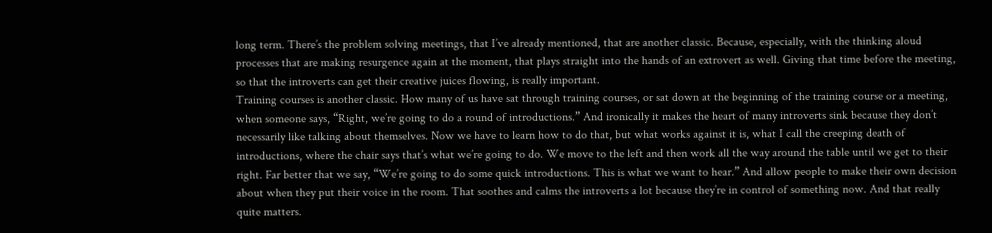long term. There’s the problem solving meetings, that I’ve already mentioned, that are another classic. Because, especially, with the thinking aloud processes that are making resurgence again at the moment, that plays straight into the hands of an extrovert as well. Giving that time before the meeting, so that the introverts can get their creative juices flowing, is really important.
Training courses is another classic. How many of us have sat through training courses, or sat down at the beginning of the training course or a meeting, when someone says, “Right, we’re going to do a round of introductions.” And ironically it makes the heart of many introverts sink because they don’t necessarily like talking about themselves. Now we have to learn how to do that, but what works against it is, what I call the creeping death of introductions, where the chair says that’s what we’re going to do. We move to the left and then work all the way around the table until we get to their right. Far better that we say, “We’re going to do some quick introductions. This is what we want to hear.” And allow people to make their own decision about when they put their voice in the room. That soothes and calms the introverts a lot because they’re in control of something now. And that really quite matters.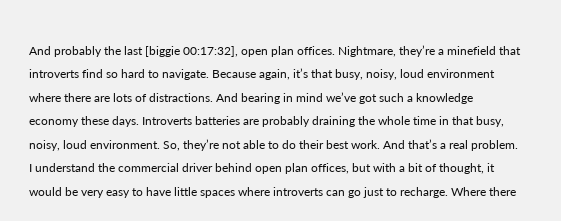And probably the last [biggie 00:17:32], open plan offices. Nightmare, they’re a minefield that introverts find so hard to navigate. Because again, it’s that busy, noisy, loud environment where there are lots of distractions. And bearing in mind we’ve got such a knowledge economy these days. Introverts batteries are probably draining the whole time in that busy, noisy, loud environment. So, they’re not able to do their best work. And that’s a real problem. I understand the commercial driver behind open plan offices, but with a bit of thought, it would be very easy to have little spaces where introverts can go just to recharge. Where there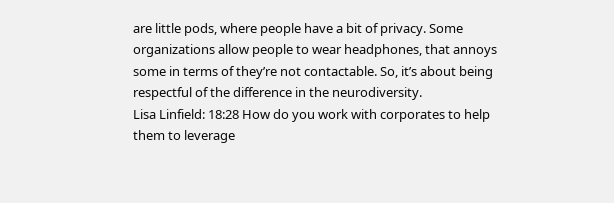are little pods, where people have a bit of privacy. Some organizations allow people to wear headphones, that annoys some in terms of they’re not contactable. So, it’s about being respectful of the difference in the neurodiversity.
Lisa Linfield: 18:28 How do you work with corporates to help them to leverage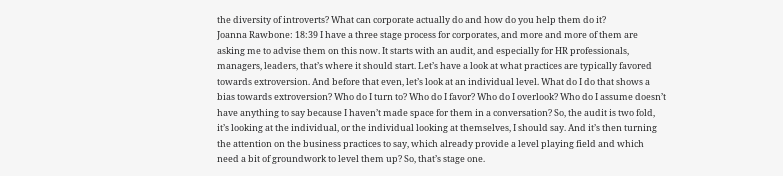the diversity of introverts? What can corporate actually do and how do you help them do it?
Joanna Rawbone: 18:39 I have a three stage process for corporates, and more and more of them are asking me to advise them on this now. It starts with an audit, and especially for HR professionals, managers, leaders, that’s where it should start. Let’s have a look at what practices are typically favored towards extroversion. And before that even, let’s look at an individual level. What do I do that shows a bias towards extroversion? Who do I turn to? Who do I favor? Who do I overlook? Who do I assume doesn’t have anything to say because I haven’t made space for them in a conversation? So, the audit is two fold, it’s looking at the individual, or the individual looking at themselves, I should say. And it’s then turning the attention on the business practices to say, which already provide a level playing field and which need a bit of groundwork to level them up? So, that’s stage one.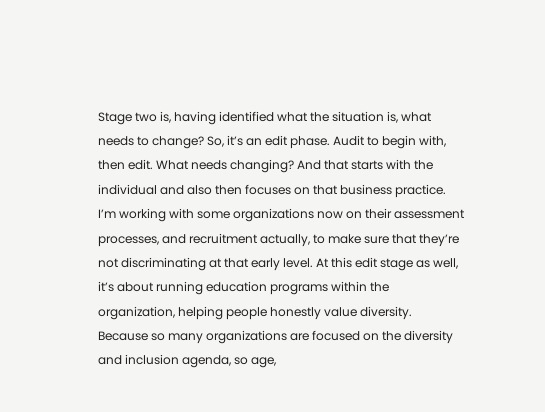Stage two is, having identified what the situation is, what needs to change? So, it’s an edit phase. Audit to begin with, then edit. What needs changing? And that starts with the individual and also then focuses on that business practice. I’m working with some organizations now on their assessment processes, and recruitment actually, to make sure that they’re not discriminating at that early level. At this edit stage as well, it’s about running education programs within the organization, helping people honestly value diversity. Because so many organizations are focused on the diversity and inclusion agenda, so age,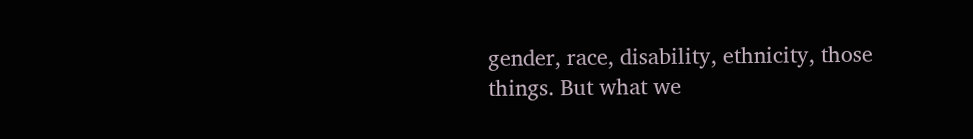gender, race, disability, ethnicity, those things. But what we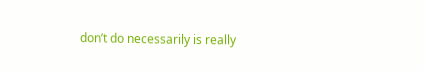don’t do necessarily is really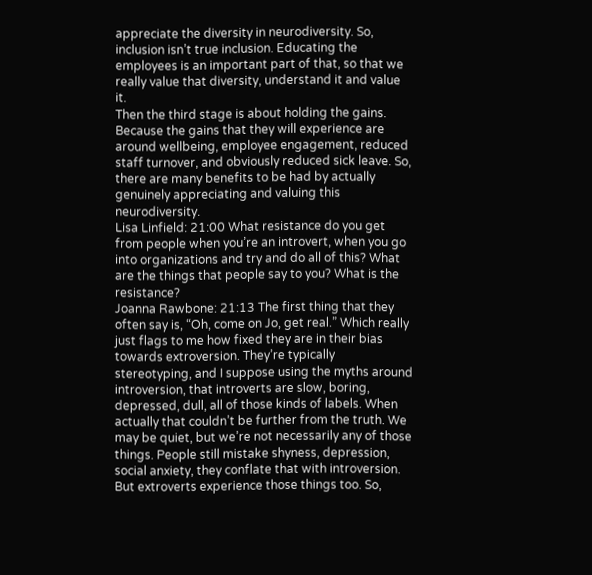appreciate the diversity in neurodiversity. So, inclusion isn’t true inclusion. Educating the employees is an important part of that, so that we really value that diversity, understand it and value it.
Then the third stage is about holding the gains. Because the gains that they will experience are around wellbeing, employee engagement, reduced staff turnover, and obviously reduced sick leave. So, there are many benefits to be had by actually genuinely appreciating and valuing this neurodiversity.
Lisa Linfield: 21:00 What resistance do you get from people when you’re an introvert, when you go into organizations and try and do all of this? What are the things that people say to you? What is the resistance?
Joanna Rawbone: 21:13 The first thing that they often say is, “Oh, come on Jo, get real.” Which really just flags to me how fixed they are in their bias towards extroversion. They’re typically stereotyping, and I suppose using the myths around introversion, that introverts are slow, boring, depressed, dull, all of those kinds of labels. When actually that couldn’t be further from the truth. We may be quiet, but we’re not necessarily any of those things. People still mistake shyness, depression, social anxiety, they conflate that with introversion. But extroverts experience those things too. So,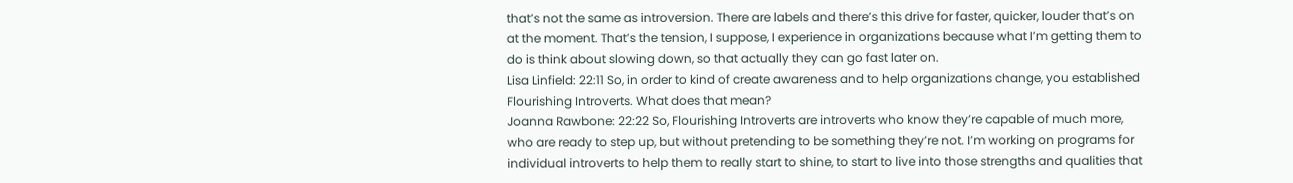that’s not the same as introversion. There are labels and there’s this drive for faster, quicker, louder that’s on at the moment. That’s the tension, I suppose, I experience in organizations because what I’m getting them to do is think about slowing down, so that actually they can go fast later on.
Lisa Linfield: 22:11 So, in order to kind of create awareness and to help organizations change, you established Flourishing Introverts. What does that mean?
Joanna Rawbone: 22:22 So, Flourishing Introverts are introverts who know they’re capable of much more, who are ready to step up, but without pretending to be something they’re not. I’m working on programs for individual introverts to help them to really start to shine, to start to live into those strengths and qualities that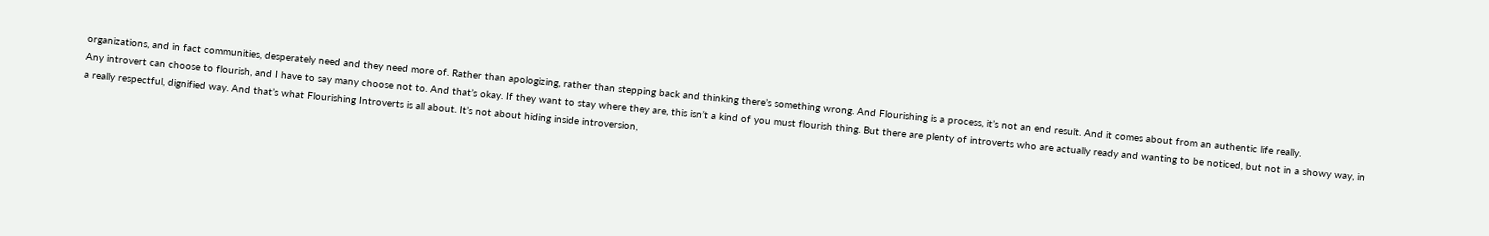organizations, and in fact communities, desperately need and they need more of. Rather than apologizing, rather than stepping back and thinking there’s something wrong. And Flourishing is a process, it’s not an end result. And it comes about from an authentic life really.
Any introvert can choose to flourish, and I have to say many choose not to. And that’s okay. If they want to stay where they are, this isn’t a kind of you must flourish thing. But there are plenty of introverts who are actually ready and wanting to be noticed, but not in a showy way, in a really respectful, dignified way. And that’s what Flourishing Introverts is all about. It’s not about hiding inside introversion,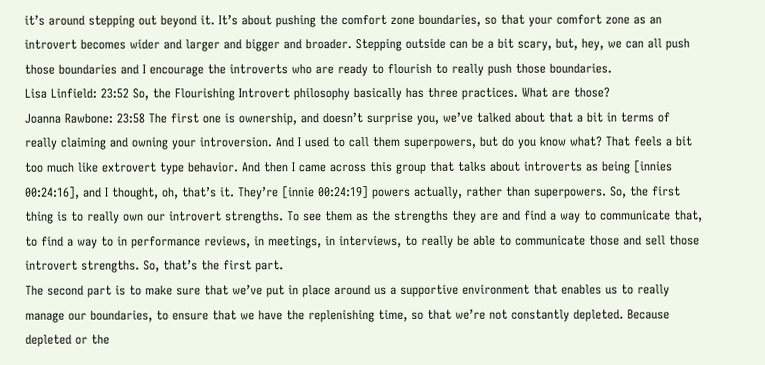it’s around stepping out beyond it. It’s about pushing the comfort zone boundaries, so that your comfort zone as an introvert becomes wider and larger and bigger and broader. Stepping outside can be a bit scary, but, hey, we can all push those boundaries and I encourage the introverts who are ready to flourish to really push those boundaries.
Lisa Linfield: 23:52 So, the Flourishing Introvert philosophy basically has three practices. What are those?
Joanna Rawbone: 23:58 The first one is ownership, and doesn’t surprise you, we’ve talked about that a bit in terms of really claiming and owning your introversion. And I used to call them superpowers, but do you know what? That feels a bit too much like extrovert type behavior. And then I came across this group that talks about introverts as being [innies 00:24:16], and I thought, oh, that’s it. They’re [innie 00:24:19] powers actually, rather than superpowers. So, the first thing is to really own our introvert strengths. To see them as the strengths they are and find a way to communicate that, to find a way to in performance reviews, in meetings, in interviews, to really be able to communicate those and sell those introvert strengths. So, that’s the first part.
The second part is to make sure that we’ve put in place around us a supportive environment that enables us to really manage our boundaries, to ensure that we have the replenishing time, so that we’re not constantly depleted. Because depleted or the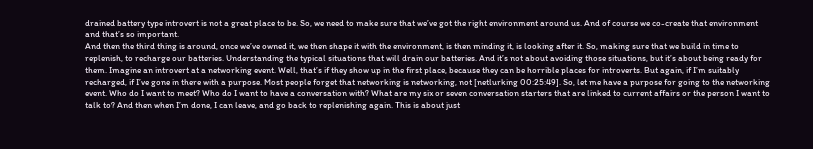drained battery type introvert is not a great place to be. So, we need to make sure that we’ve got the right environment around us. And of course we co-create that environment and that’s so important.
And then the third thing is around, once we’ve owned it, we then shape it with the environment, is then minding it, is looking after it. So, making sure that we build in time to replenish, to recharge our batteries. Understanding the typical situations that will drain our batteries. And it’s not about avoiding those situations, but it’s about being ready for them. Imagine an introvert at a networking event. Well, that’s if they show up in the first place, because they can be horrible places for introverts. But again, if I’m suitably recharged, if I’ve gone in there with a purpose. Most people forget that networking is networking, not [netlurking 00:25:49]. So, let me have a purpose for going to the networking event. Who do I want to meet? Who do I want to have a conversation with? What are my six or seven conversation starters that are linked to current affairs or the person I want to talk to? And then when I’m done, I can leave, and go back to replenishing again. This is about just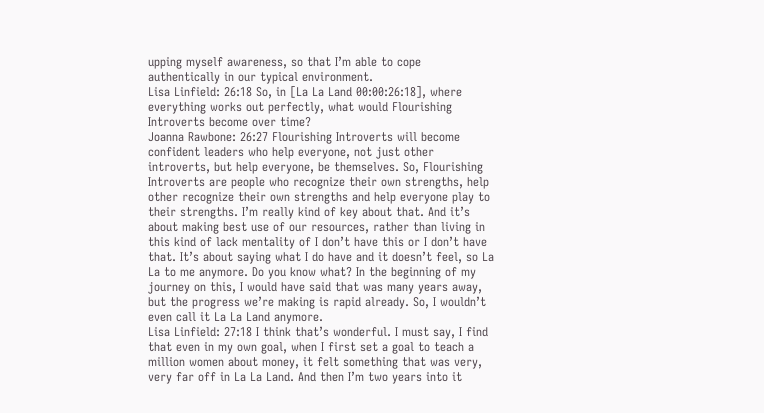upping myself awareness, so that I’m able to cope authentically in our typical environment.
Lisa Linfield: 26:18 So, in [La La Land 00:00:26:18], where everything works out perfectly, what would Flourishing Introverts become over time?
Joanna Rawbone: 26:27 Flourishing Introverts will become confident leaders who help everyone, not just other introverts, but help everyone, be themselves. So, Flourishing Introverts are people who recognize their own strengths, help other recognize their own strengths and help everyone play to their strengths. I’m really kind of key about that. And it’s about making best use of our resources, rather than living in this kind of lack mentality of I don’t have this or I don’t have that. It’s about saying what I do have and it doesn’t feel, so La La to me anymore. Do you know what? In the beginning of my journey on this, I would have said that was many years away, but the progress we’re making is rapid already. So, I wouldn’t even call it La La Land anymore.
Lisa Linfield: 27:18 I think that’s wonderful. I must say, I find that even in my own goal, when I first set a goal to teach a million women about money, it felt something that was very, very far off in La La Land. And then I’m two years into it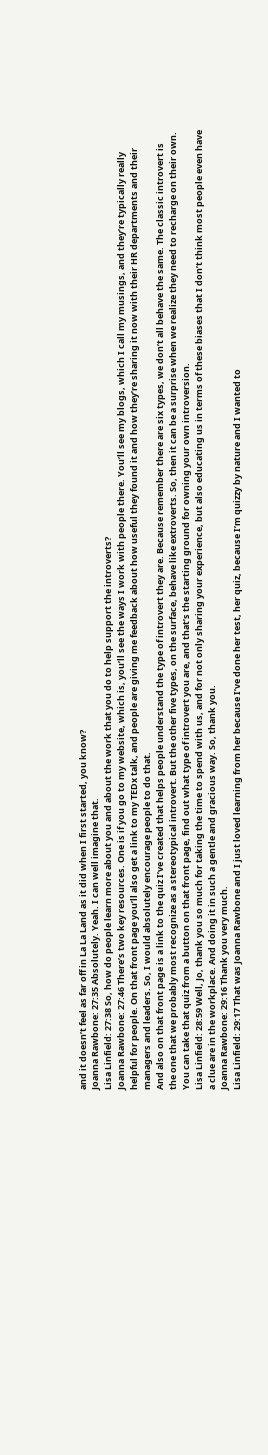and it doesn’t feel as far off in La La Land as it did when I first started, you know?
Joanna Rawbone: 27:35 Absolutely. Yeah. I can well imagine that.
Lisa Linfield: 27:38 So, how do people learn more about you and about the work that you do to help support the introverts?
Joanna Rawbone: 27:46 There’s two key resources. One is if you go to my website, which is, you’ll see the ways I work with people there. You’ll see my blogs, which I call my musings, and they’re typically really helpful for people. On that front page you’ll also get a link to my TEDx talk, and people are giving me feedback about how useful they found it and how they’re sharing it now with their HR departments and their managers and leaders. So, I would absolutely encourage people to do that.
And also on that front page is a link to the quiz I’ve created that helps people understand the type of introvert they are. Because remember there are six types, we don’t all behave the same. The classic introvert is the one that we probably most recognize as a stereotypical introvert. But the other five types, on the surface, behave like extroverts. So, then it can be a surprise when we realize they need to recharge on their own. You can take that quiz from a button on that front page, find out what type of introvert you are, and that’s the starting ground for owning your own introversion.
Lisa Linfield: 28:59 Well, Jo, thank you so much for taking the time to spend with us, and for not only sharing your experience, but also educating us in terms of these biases that I don’t think most people even have a clue are in the workplace. And doing it in such a gentle and gracious way. So, thank you.
Joanna Rawbone: 29:16 Thank you very much.
Lisa Linfield: 29:17 That was Joanna Rawbone and I just loved learning from her because I’ve done her test, her quiz, because I’m quizzy by nature and I wanted to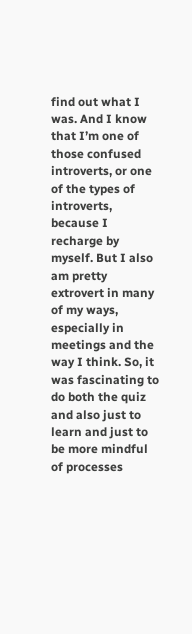find out what I was. And I know that I’m one of those confused introverts, or one of the types of introverts, because I recharge by myself. But I also am pretty extrovert in many of my ways, especially in meetings and the way I think. So, it was fascinating to do both the quiz and also just to learn and just to be more mindful of processes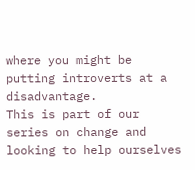where you might be putting introverts at a disadvantage.
This is part of our series on change and looking to help ourselves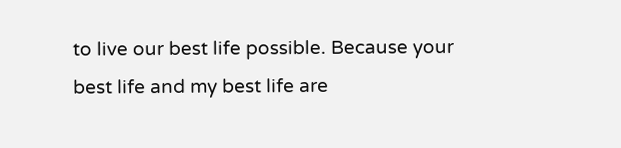to live our best life possible. Because your best life and my best life are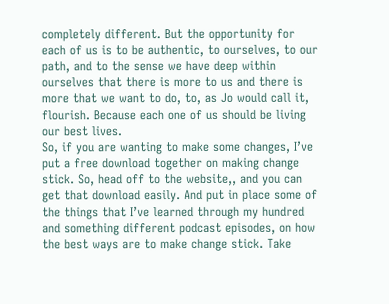completely different. But the opportunity for each of us is to be authentic, to ourselves, to our path, and to the sense we have deep within ourselves that there is more to us and there is more that we want to do, to, as Jo would call it, flourish. Because each one of us should be living our best lives.
So, if you are wanting to make some changes, I’ve put a free download together on making change stick. So, head off to the website,, and you can get that download easily. And put in place some of the things that I’ve learned through my hundred and something different podcast episodes, on how the best ways are to make change stick. Take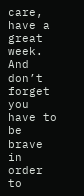care, have a great week. And don’t forget you have to be brave in order to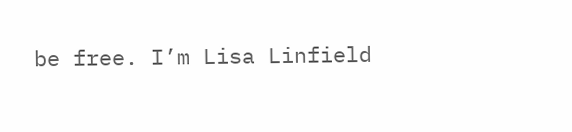be free. I’m Lisa Linfield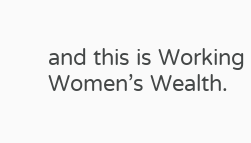and this is Working Women’s Wealth.